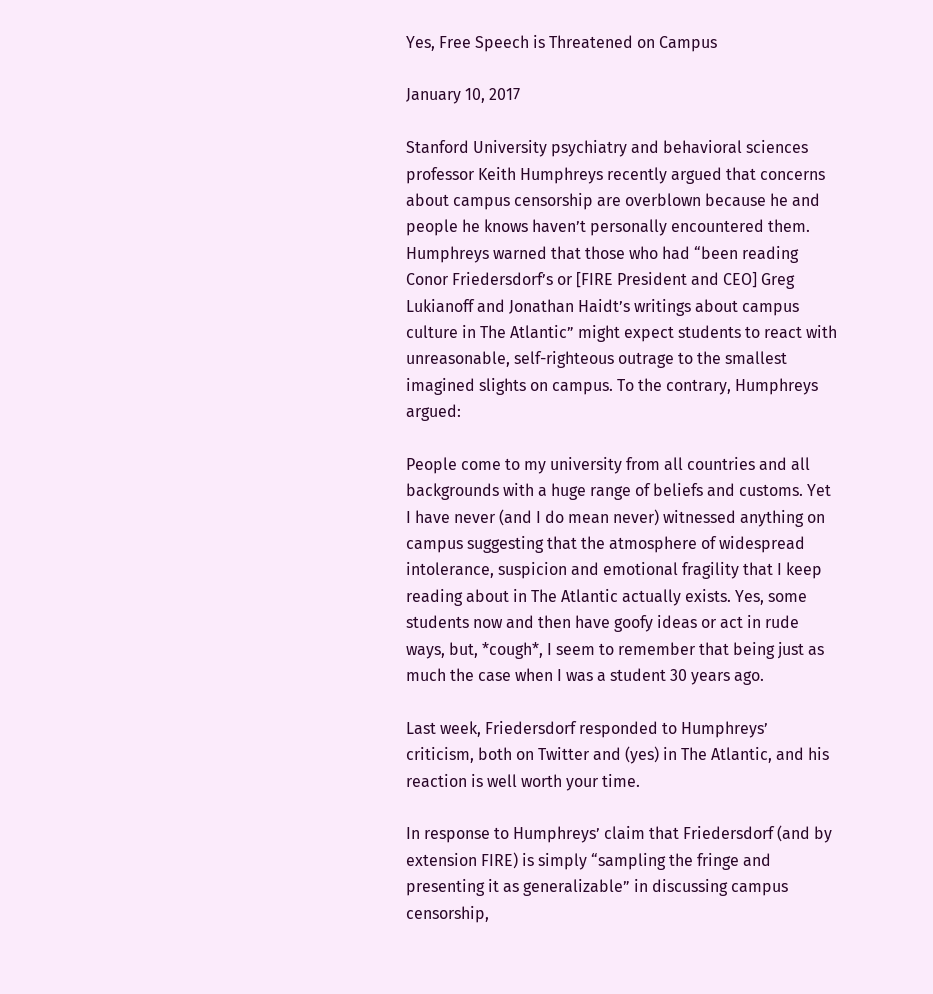Yes, Free Speech is Threatened on Campus

January 10, 2017

Stanford University psychiatry and behavioral sciences professor Keith Humphreys recently argued that concerns about campus censorship are overblown because he and people he knows haven’t personally encountered them. Humphreys warned that those who had “been reading Conor Friedersdorf’s or [FIRE President and CEO] Greg Lukianoff and Jonathan Haidt’s writings about campus culture in The Atlantic” might expect students to react with unreasonable, self-righteous outrage to the smallest imagined slights on campus. To the contrary, Humphreys argued:

People come to my university from all countries and all backgrounds with a huge range of beliefs and customs. Yet I have never (and I do mean never) witnessed anything on campus suggesting that the atmosphere of widespread intolerance, suspicion and emotional fragility that I keep reading about in The Atlantic actually exists. Yes, some students now and then have goofy ideas or act in rude ways, but, *cough*, I seem to remember that being just as much the case when I was a student 30 years ago.

Last week, Friedersdorf responded to Humphreys’ criticism, both on Twitter and (yes) in The Atlantic, and his reaction is well worth your time.

In response to Humphreys’ claim that Friedersdorf (and by extension FIRE) is simply “sampling the fringe and presenting it as generalizable” in discussing campus censorship,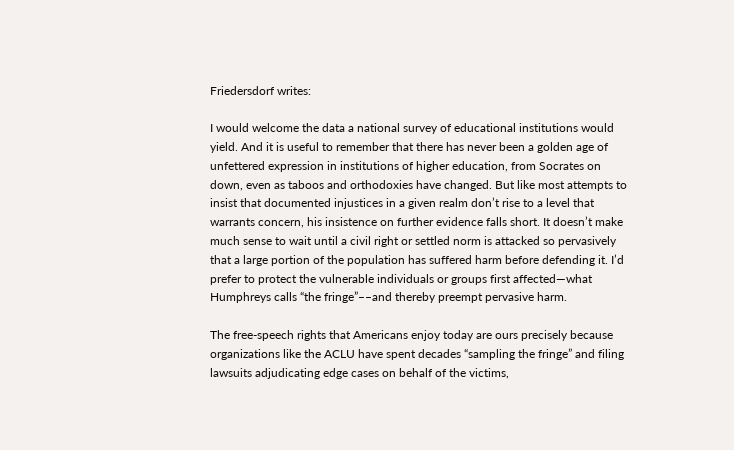Friedersdorf writes:

I would welcome the data a national survey of educational institutions would yield. And it is useful to remember that there has never been a golden age of unfettered expression in institutions of higher education, from Socrates on down, even as taboos and orthodoxies have changed. But like most attempts to insist that documented injustices in a given realm don’t rise to a level that warrants concern, his insistence on further evidence falls short. It doesn’t make much sense to wait until a civil right or settled norm is attacked so pervasively that a large portion of the population has suffered harm before defending it. I’d prefer to protect the vulnerable individuals or groups first affected—what Humphreys calls “the fringe”––and thereby preempt pervasive harm.

The free-speech rights that Americans enjoy today are ours precisely because organizations like the ACLU have spent decades “sampling the fringe” and filing lawsuits adjudicating edge cases on behalf of the victims,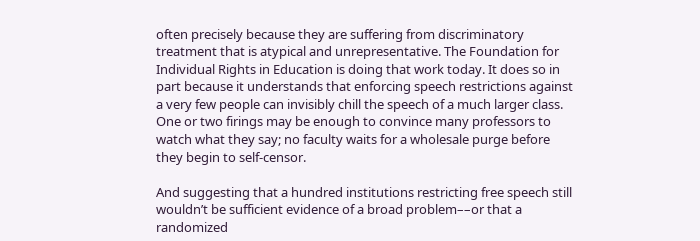often precisely because they are suffering from discriminatory treatment that is atypical and unrepresentative. The Foundation for Individual Rights in Education is doing that work today. It does so in part because it understands that enforcing speech restrictions against a very few people can invisibly chill the speech of a much larger class. One or two firings may be enough to convince many professors to watch what they say; no faculty waits for a wholesale purge before they begin to self-censor.

And suggesting that a hundred institutions restricting free speech still wouldn’t be sufficient evidence of a broad problem––or that a randomized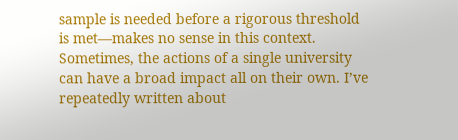sample is needed before a rigorous threshold is met––makes no sense in this context. Sometimes, the actions of a single university can have a broad impact all on their own. I’ve repeatedly written about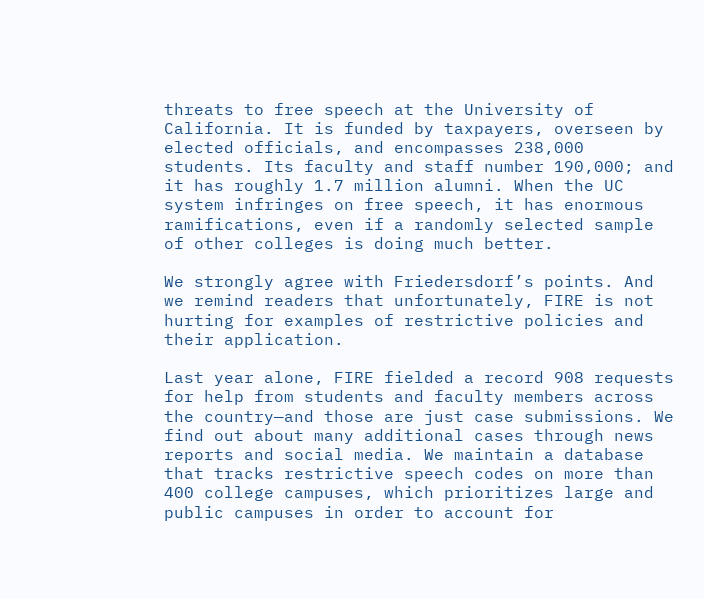threats to free speech at the University of California. It is funded by taxpayers, overseen by elected officials, and encompasses 238,000 students. Its faculty and staff number 190,000; and it has roughly 1.7 million alumni. When the UC system infringes on free speech, it has enormous ramifications, even if a randomly selected sample of other colleges is doing much better.

We strongly agree with Friedersdorf’s points. And we remind readers that unfortunately, FIRE is not hurting for examples of restrictive policies and their application.

Last year alone, FIRE fielded a record 908 requests for help from students and faculty members across the country—and those are just case submissions. We find out about many additional cases through news reports and social media. We maintain a database that tracks restrictive speech codes on more than 400 college campuses, which prioritizes large and public campuses in order to account for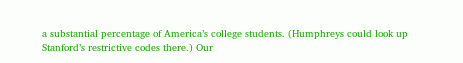a substantial percentage of America’s college students. (Humphreys could look up Stanford’s restrictive codes there.) Our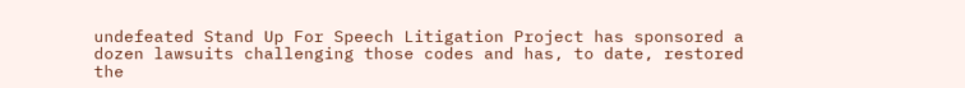undefeated Stand Up For Speech Litigation Project has sponsored a dozen lawsuits challenging those codes and has, to date, restored the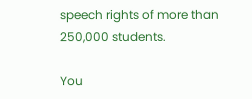speech rights of more than 250,000 students.

You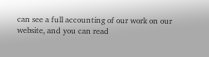can see a full accounting of our work on our website, and you can read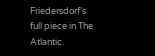Friedersdorf’s full piece in The Atlantic.